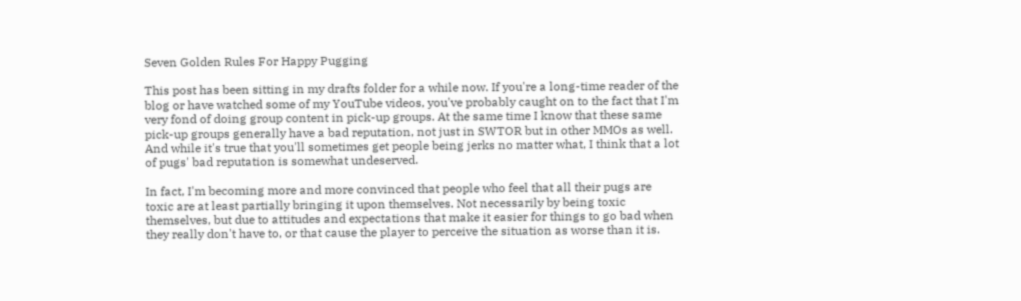Seven Golden Rules For Happy Pugging

This post has been sitting in my drafts folder for a while now. If you're a long-time reader of the blog or have watched some of my YouTube videos, you've probably caught on to the fact that I'm very fond of doing group content in pick-up groups. At the same time I know that these same pick-up groups generally have a bad reputation, not just in SWTOR but in other MMOs as well. And while it's true that you'll sometimes get people being jerks no matter what, I think that a lot of pugs' bad reputation is somewhat undeserved.

In fact, I'm becoming more and more convinced that people who feel that all their pugs are toxic are at least partially bringing it upon themselves. Not necessarily by being toxic themselves, but due to attitudes and expectations that make it easier for things to go bad when they really don't have to, or that cause the player to perceive the situation as worse than it is.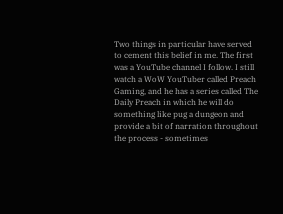Two things in particular have served to cement this belief in me. The first was a YouTube channel I follow. I still watch a WoW YouTuber called Preach Gaming, and he has a series called The Daily Preach in which he will do something like pug a dungeon and provide a bit of narration throughout the process - sometimes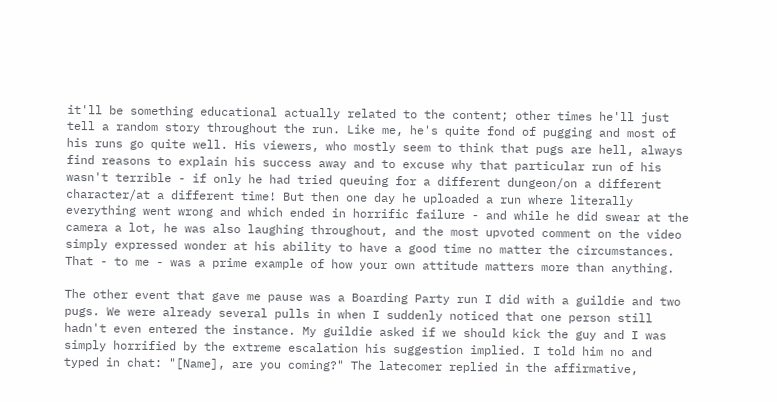it'll be something educational actually related to the content; other times he'll just tell a random story throughout the run. Like me, he's quite fond of pugging and most of his runs go quite well. His viewers, who mostly seem to think that pugs are hell, always find reasons to explain his success away and to excuse why that particular run of his wasn't terrible - if only he had tried queuing for a different dungeon/on a different character/at a different time! But then one day he uploaded a run where literally everything went wrong and which ended in horrific failure - and while he did swear at the camera a lot, he was also laughing throughout, and the most upvoted comment on the video simply expressed wonder at his ability to have a good time no matter the circumstances. That - to me - was a prime example of how your own attitude matters more than anything.

The other event that gave me pause was a Boarding Party run I did with a guildie and two pugs. We were already several pulls in when I suddenly noticed that one person still hadn't even entered the instance. My guildie asked if we should kick the guy and I was simply horrified by the extreme escalation his suggestion implied. I told him no and typed in chat: "[Name], are you coming?" The latecomer replied in the affirmative,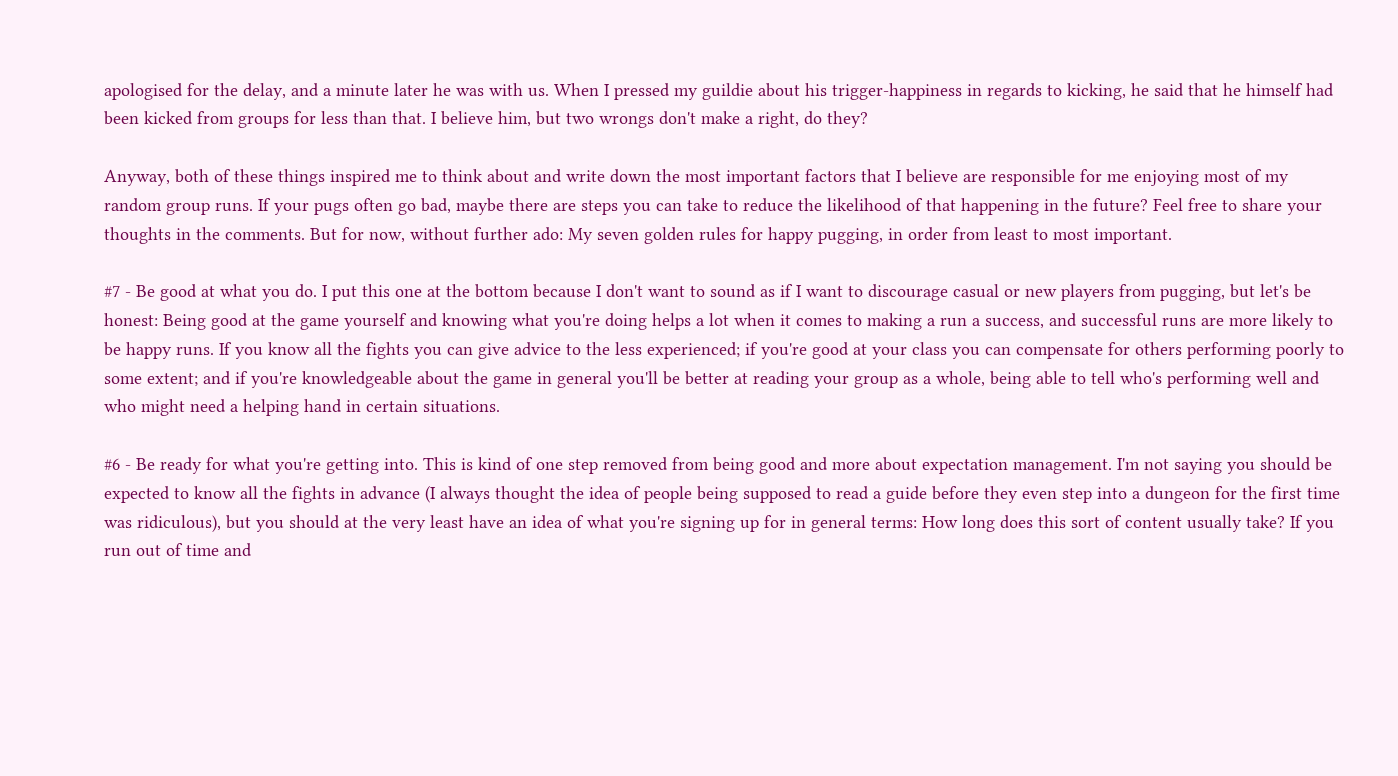apologised for the delay, and a minute later he was with us. When I pressed my guildie about his trigger-happiness in regards to kicking, he said that he himself had been kicked from groups for less than that. I believe him, but two wrongs don't make a right, do they?

Anyway, both of these things inspired me to think about and write down the most important factors that I believe are responsible for me enjoying most of my random group runs. If your pugs often go bad, maybe there are steps you can take to reduce the likelihood of that happening in the future? Feel free to share your thoughts in the comments. But for now, without further ado: My seven golden rules for happy pugging, in order from least to most important.

#7 - Be good at what you do. I put this one at the bottom because I don't want to sound as if I want to discourage casual or new players from pugging, but let's be honest: Being good at the game yourself and knowing what you're doing helps a lot when it comes to making a run a success, and successful runs are more likely to be happy runs. If you know all the fights you can give advice to the less experienced; if you're good at your class you can compensate for others performing poorly to some extent; and if you're knowledgeable about the game in general you'll be better at reading your group as a whole, being able to tell who's performing well and who might need a helping hand in certain situations.

#6 - Be ready for what you're getting into. This is kind of one step removed from being good and more about expectation management. I'm not saying you should be expected to know all the fights in advance (I always thought the idea of people being supposed to read a guide before they even step into a dungeon for the first time was ridiculous), but you should at the very least have an idea of what you're signing up for in general terms: How long does this sort of content usually take? If you run out of time and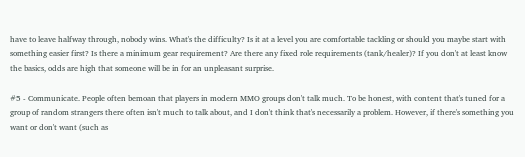have to leave halfway through, nobody wins. What's the difficulty? Is it at a level you are comfortable tackling or should you maybe start with something easier first? Is there a minimum gear requirement? Are there any fixed role requirements (tank/healer)? If you don't at least know the basics, odds are high that someone will be in for an unpleasant surprise.

#5 - Communicate. People often bemoan that players in modern MMO groups don't talk much. To be honest, with content that's tuned for a group of random strangers there often isn't much to talk about, and I don't think that's necessarily a problem. However, if there's something you want or don't want (such as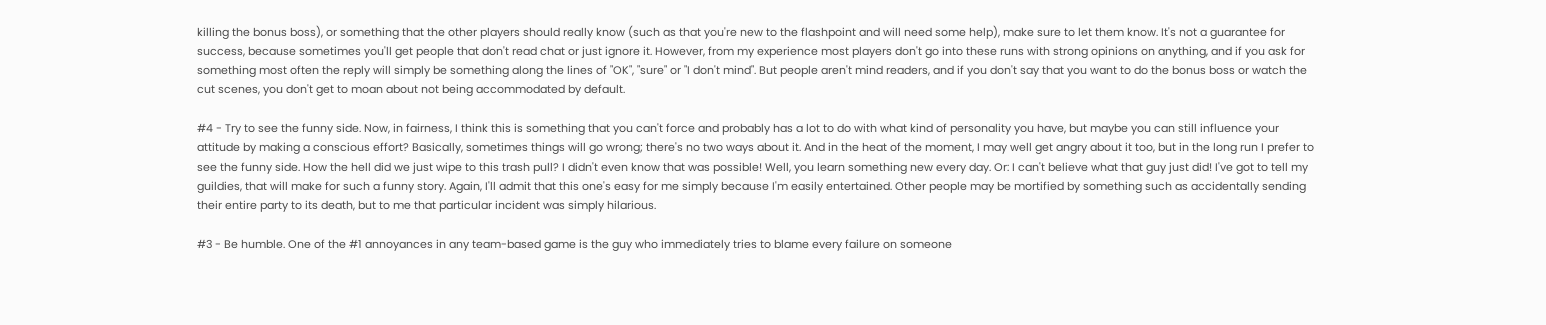killing the bonus boss), or something that the other players should really know (such as that you're new to the flashpoint and will need some help), make sure to let them know. It's not a guarantee for success, because sometimes you'll get people that don't read chat or just ignore it. However, from my experience most players don't go into these runs with strong opinions on anything, and if you ask for something most often the reply will simply be something along the lines of "OK", "sure" or "I don't mind". But people aren't mind readers, and if you don't say that you want to do the bonus boss or watch the cut scenes, you don't get to moan about not being accommodated by default.

#4 - Try to see the funny side. Now, in fairness, I think this is something that you can't force and probably has a lot to do with what kind of personality you have, but maybe you can still influence your attitude by making a conscious effort? Basically, sometimes things will go wrong; there's no two ways about it. And in the heat of the moment, I may well get angry about it too, but in the long run I prefer to see the funny side. How the hell did we just wipe to this trash pull? I didn't even know that was possible! Well, you learn something new every day. Or: I can't believe what that guy just did! I've got to tell my guildies, that will make for such a funny story. Again, I'll admit that this one's easy for me simply because I'm easily entertained. Other people may be mortified by something such as accidentally sending their entire party to its death, but to me that particular incident was simply hilarious.

#3 - Be humble. One of the #1 annoyances in any team-based game is the guy who immediately tries to blame every failure on someone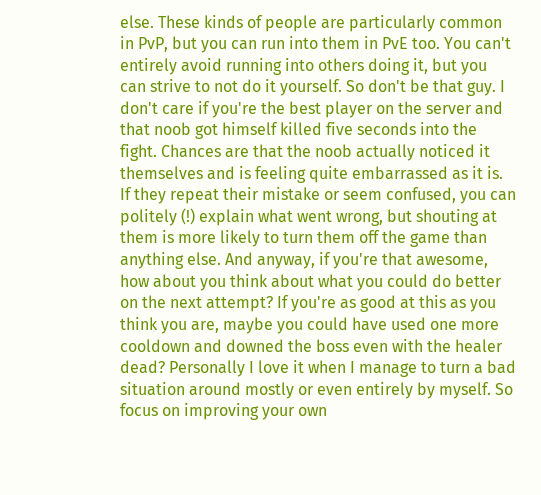else. These kinds of people are particularly common in PvP, but you can run into them in PvE too. You can't entirely avoid running into others doing it, but you can strive to not do it yourself. So don't be that guy. I don't care if you're the best player on the server and that noob got himself killed five seconds into the fight. Chances are that the noob actually noticed it themselves and is feeling quite embarrassed as it is. If they repeat their mistake or seem confused, you can politely (!) explain what went wrong, but shouting at them is more likely to turn them off the game than anything else. And anyway, if you're that awesome, how about you think about what you could do better on the next attempt? If you're as good at this as you think you are, maybe you could have used one more cooldown and downed the boss even with the healer dead? Personally I love it when I manage to turn a bad situation around mostly or even entirely by myself. So focus on improving your own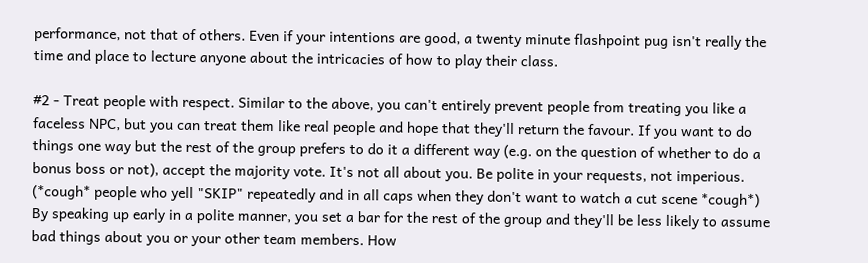performance, not that of others. Even if your intentions are good, a twenty minute flashpoint pug isn't really the time and place to lecture anyone about the intricacies of how to play their class.

#2 - Treat people with respect. Similar to the above, you can't entirely prevent people from treating you like a faceless NPC, but you can treat them like real people and hope that they'll return the favour. If you want to do things one way but the rest of the group prefers to do it a different way (e.g. on the question of whether to do a bonus boss or not), accept the majority vote. It's not all about you. Be polite in your requests, not imperious. (*cough* people who yell "SKIP" repeatedly and in all caps when they don't want to watch a cut scene *cough*) By speaking up early in a polite manner, you set a bar for the rest of the group and they'll be less likely to assume bad things about you or your other team members. How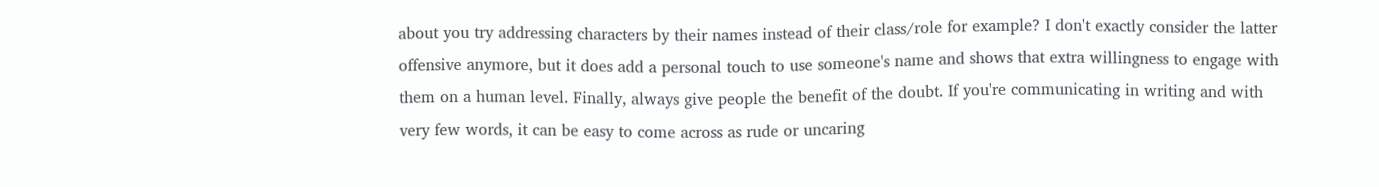about you try addressing characters by their names instead of their class/role for example? I don't exactly consider the latter offensive anymore, but it does add a personal touch to use someone's name and shows that extra willingness to engage with them on a human level. Finally, always give people the benefit of the doubt. If you're communicating in writing and with very few words, it can be easy to come across as rude or uncaring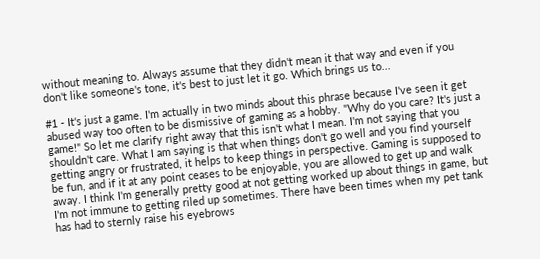without meaning to. Always assume that they didn't mean it that way and even if you don't like someone's tone, it's best to just let it go. Which brings us to...

#1 - It's just a game. I'm actually in two minds about this phrase because I've seen it get abused way too often to be dismissive of gaming as a hobby. "Why do you care? It's just a game!" So let me clarify right away that this isn't what I mean. I'm not saying that you shouldn't care. What I am saying is that when things don't go well and you find yourself getting angry or frustrated, it helps to keep things in perspective. Gaming is supposed to be fun, and if it at any point ceases to be enjoyable, you are allowed to get up and walk away. I think I'm generally pretty good at not getting worked up about things in game, but I'm not immune to getting riled up sometimes. There have been times when my pet tank has had to sternly raise his eyebrows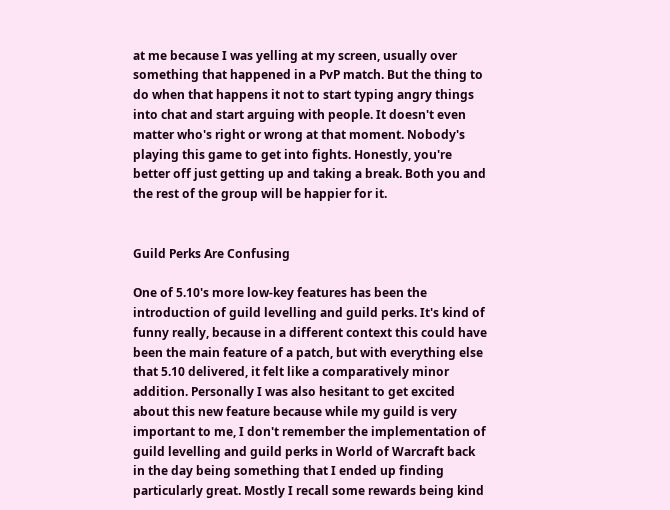at me because I was yelling at my screen, usually over something that happened in a PvP match. But the thing to do when that happens it not to start typing angry things into chat and start arguing with people. It doesn't even matter who's right or wrong at that moment. Nobody's playing this game to get into fights. Honestly, you're better off just getting up and taking a break. Both you and the rest of the group will be happier for it.


Guild Perks Are Confusing

One of 5.10's more low-key features has been the introduction of guild levelling and guild perks. It's kind of funny really, because in a different context this could have been the main feature of a patch, but with everything else that 5.10 delivered, it felt like a comparatively minor addition. Personally I was also hesitant to get excited about this new feature because while my guild is very important to me, I don't remember the implementation of guild levelling and guild perks in World of Warcraft back in the day being something that I ended up finding particularly great. Mostly I recall some rewards being kind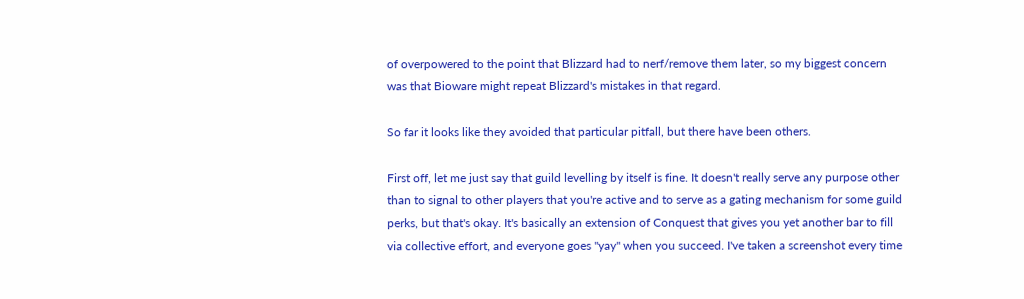of overpowered to the point that Blizzard had to nerf/remove them later, so my biggest concern was that Bioware might repeat Blizzard's mistakes in that regard.

So far it looks like they avoided that particular pitfall, but there have been others.

First off, let me just say that guild levelling by itself is fine. It doesn't really serve any purpose other than to signal to other players that you're active and to serve as a gating mechanism for some guild perks, but that's okay. It's basically an extension of Conquest that gives you yet another bar to fill via collective effort, and everyone goes "yay" when you succeed. I've taken a screenshot every time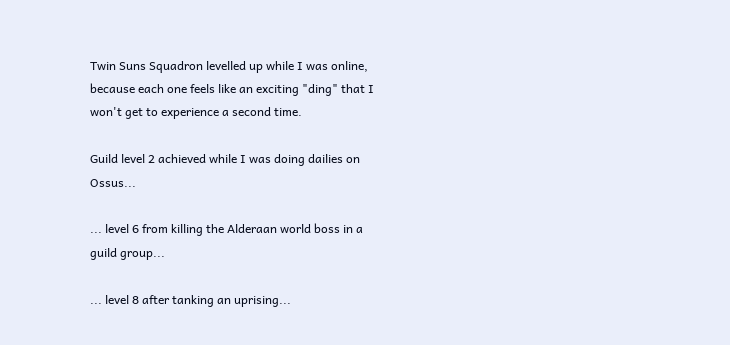Twin Suns Squadron levelled up while I was online, because each one feels like an exciting "ding" that I won't get to experience a second time.

Guild level 2 achieved while I was doing dailies on Ossus...

... level 6 from killing the Alderaan world boss in a guild group...

... level 8 after tanking an uprising...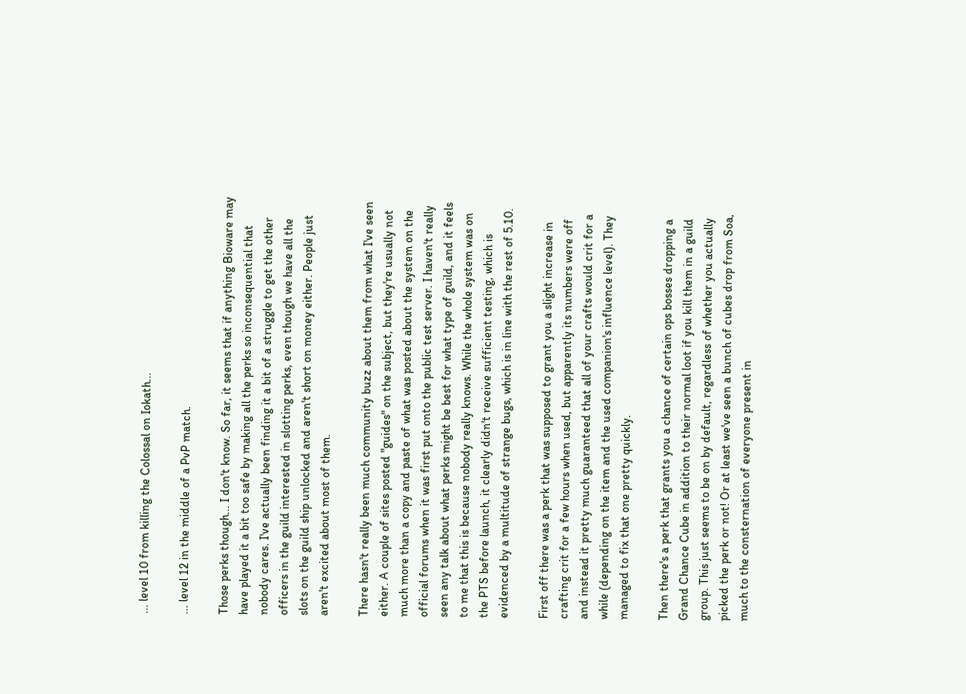... level 10 from killing the Colossal on Iokath...

... level 12 in the middle of a PvP match.

Those perks though... I don't know. So far, it seems that if anything Bioware may have played it a bit too safe by making all the perks so inconsequential that nobody cares. I've actually been finding it a bit of a struggle to get the other officers in the guild interested in slotting perks, even though we have all the slots on the guild ship unlocked and aren't short on money either. People just aren't excited about most of them.

There hasn't really been much community buzz about them from what I've seen either. A couple of sites posted "guides" on the subject, but they're usually not much more than a copy and paste of what was posted about the system on the official forums when it was first put onto the public test server. I haven't really seen any talk about what perks might be best for what type of guild, and it feels to me that this is because nobody really knows. While the whole system was on the PTS before launch, it clearly didn't receive sufficient testing, which is evidenced by a multitude of strange bugs, which is in line with the rest of 5.10.

First off there was a perk that was supposed to grant you a slight increase in crafting crit for a few hours when used, but apparently its numbers were off and instead it pretty much guaranteed that all of your crafts would crit for a while (depending on the item and the used companion's influence level). They managed to fix that one pretty quickly.

Then there's a perk that grants you a chance of certain ops bosses dropping a Grand Chance Cube in addition to their normal loot if you kill them in a guild group. This just seems to be on by default, regardless of whether you actually picked the perk or not! Or at least we've seen a bunch of cubes drop from Soa, much to the consternation of everyone present in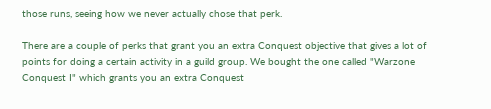those runs, seeing how we never actually chose that perk.

There are a couple of perks that grant you an extra Conquest objective that gives a lot of points for doing a certain activity in a guild group. We bought the one called "Warzone Conquest I" which grants you an extra Conquest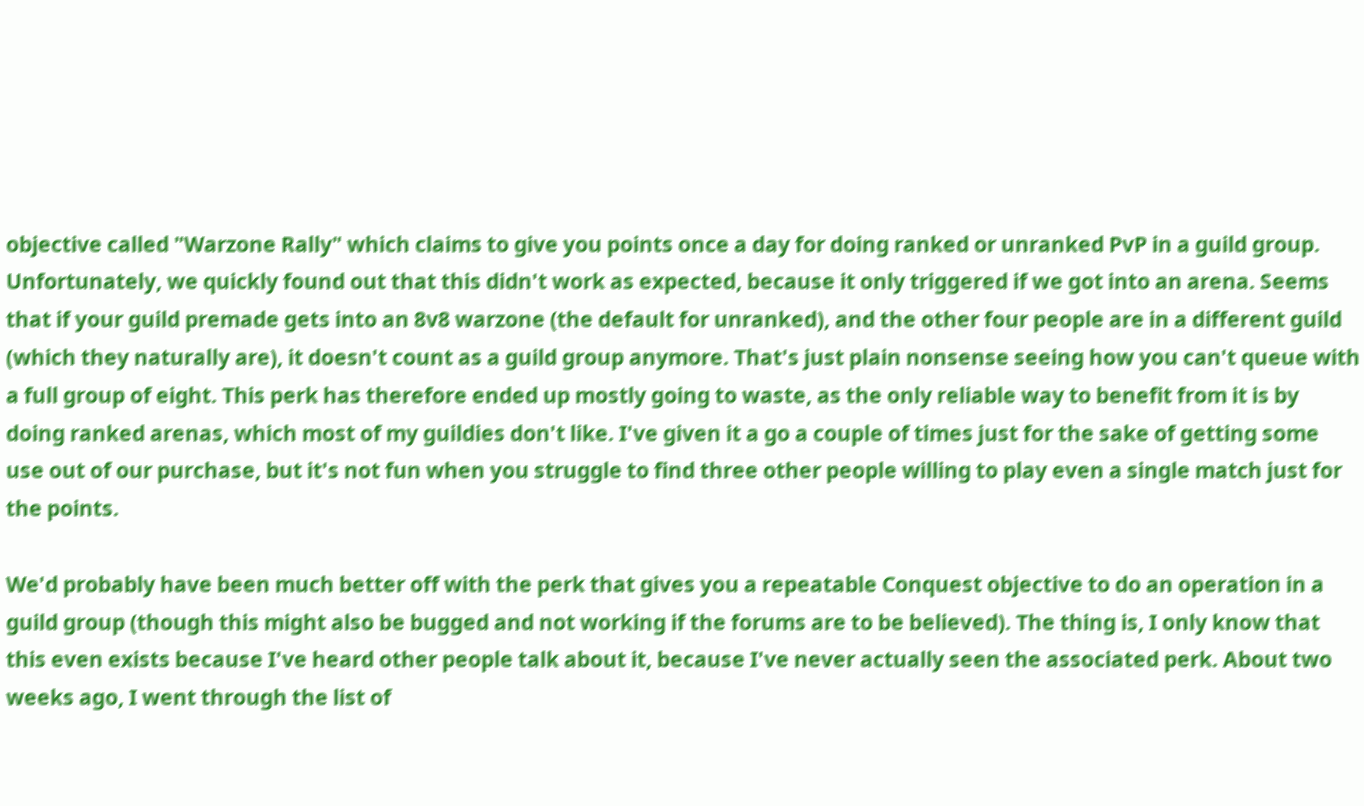objective called "Warzone Rally" which claims to give you points once a day for doing ranked or unranked PvP in a guild group. Unfortunately, we quickly found out that this didn't work as expected, because it only triggered if we got into an arena. Seems that if your guild premade gets into an 8v8 warzone (the default for unranked), and the other four people are in a different guild (which they naturally are), it doesn't count as a guild group anymore. That's just plain nonsense seeing how you can't queue with a full group of eight. This perk has therefore ended up mostly going to waste, as the only reliable way to benefit from it is by doing ranked arenas, which most of my guildies don't like. I've given it a go a couple of times just for the sake of getting some use out of our purchase, but it's not fun when you struggle to find three other people willing to play even a single match just for the points.

We'd probably have been much better off with the perk that gives you a repeatable Conquest objective to do an operation in a guild group (though this might also be bugged and not working if the forums are to be believed). The thing is, I only know that this even exists because I've heard other people talk about it, because I've never actually seen the associated perk. About two weeks ago, I went through the list of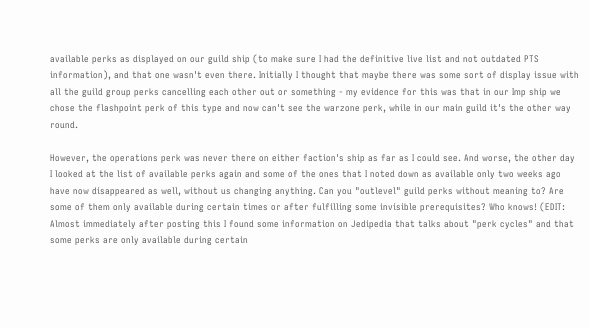available perks as displayed on our guild ship (to make sure I had the definitive live list and not outdated PTS information), and that one wasn't even there. Initially I thought that maybe there was some sort of display issue with all the guild group perks cancelling each other out or something - my evidence for this was that in our Imp ship we chose the flashpoint perk of this type and now can't see the warzone perk, while in our main guild it's the other way round.

However, the operations perk was never there on either faction's ship as far as I could see. And worse, the other day I looked at the list of available perks again and some of the ones that I noted down as available only two weeks ago have now disappeared as well, without us changing anything. Can you "outlevel" guild perks without meaning to? Are some of them only available during certain times or after fulfilling some invisible prerequisites? Who knows! (EDIT: Almost immediately after posting this I found some information on Jedipedia that talks about "perk cycles" and that some perks are only available during certain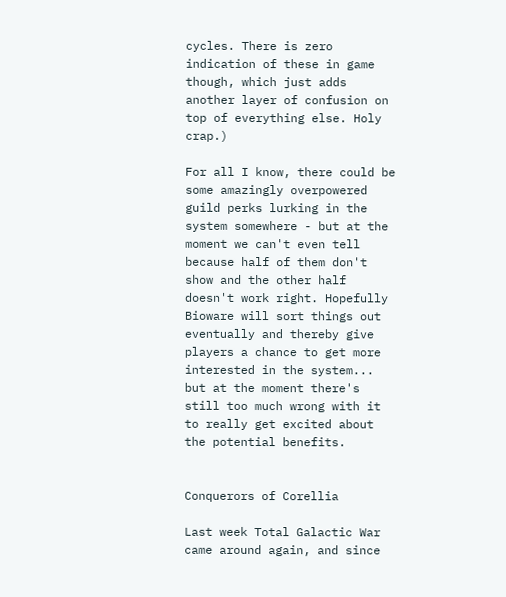cycles. There is zero indication of these in game though, which just adds another layer of confusion on top of everything else. Holy crap.)

For all I know, there could be some amazingly overpowered guild perks lurking in the system somewhere - but at the moment we can't even tell because half of them don't show and the other half doesn't work right. Hopefully Bioware will sort things out eventually and thereby give players a chance to get more interested in the system... but at the moment there's still too much wrong with it to really get excited about the potential benefits.


Conquerors of Corellia

Last week Total Galactic War came around again, and since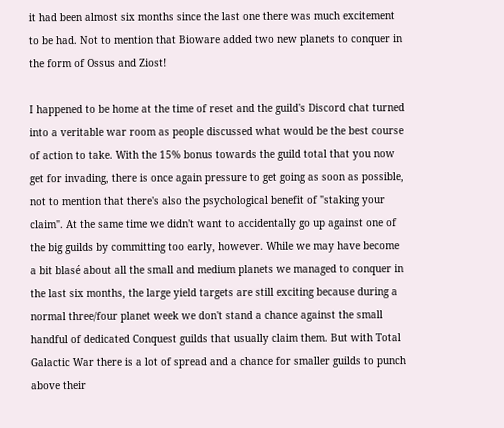it had been almost six months since the last one there was much excitement to be had. Not to mention that Bioware added two new planets to conquer in the form of Ossus and Ziost!

I happened to be home at the time of reset and the guild's Discord chat turned into a veritable war room as people discussed what would be the best course of action to take. With the 15% bonus towards the guild total that you now get for invading, there is once again pressure to get going as soon as possible, not to mention that there's also the psychological benefit of "staking your claim". At the same time we didn't want to accidentally go up against one of the big guilds by committing too early, however. While we may have become a bit blasé about all the small and medium planets we managed to conquer in the last six months, the large yield targets are still exciting because during a normal three/four planet week we don't stand a chance against the small handful of dedicated Conquest guilds that usually claim them. But with Total Galactic War there is a lot of spread and a chance for smaller guilds to punch above their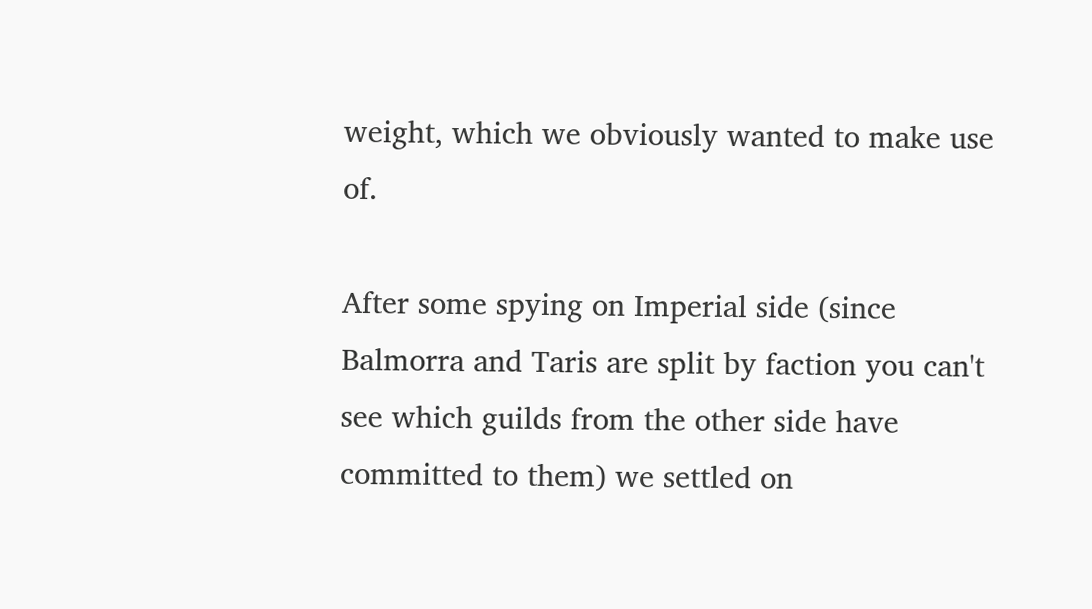weight, which we obviously wanted to make use of.

After some spying on Imperial side (since Balmorra and Taris are split by faction you can't see which guilds from the other side have committed to them) we settled on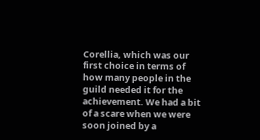Corellia, which was our first choice in terms of how many people in the guild needed it for the achievement. We had a bit of a scare when we were soon joined by a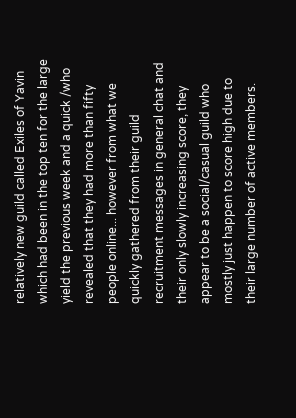relatively new guild called Exiles of Yavin which had been in the top ten for the large yield the previous week and a quick /who revealed that they had more than fifty people online... however from what we quickly gathered from their guild recruitment messages in general chat and their only slowly increasing score, they appear to be a social/casual guild who mostly just happen to score high due to their large number of active members.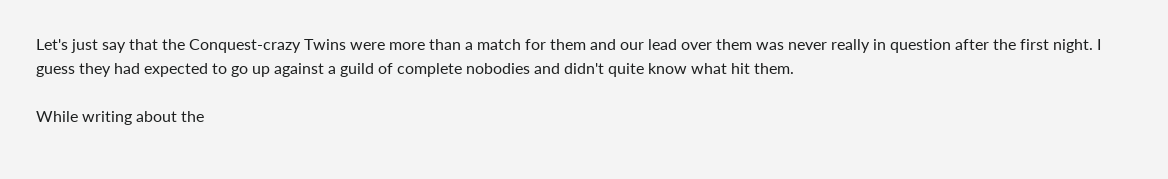Let's just say that the Conquest-crazy Twins were more than a match for them and our lead over them was never really in question after the first night. I guess they had expected to go up against a guild of complete nobodies and didn't quite know what hit them.

While writing about the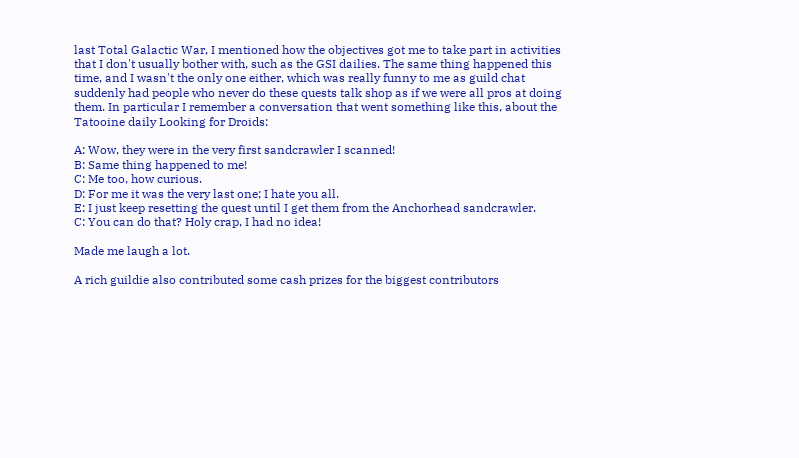last Total Galactic War, I mentioned how the objectives got me to take part in activities that I don't usually bother with, such as the GSI dailies. The same thing happened this time, and I wasn't the only one either, which was really funny to me as guild chat suddenly had people who never do these quests talk shop as if we were all pros at doing them. In particular I remember a conversation that went something like this, about the Tatooine daily Looking for Droids:

A: Wow, they were in the very first sandcrawler I scanned!
B: Same thing happened to me!
C: Me too, how curious.
D: For me it was the very last one; I hate you all.
E: I just keep resetting the quest until I get them from the Anchorhead sandcrawler.
C: You can do that? Holy crap, I had no idea!

Made me laugh a lot.

A rich guildie also contributed some cash prizes for the biggest contributors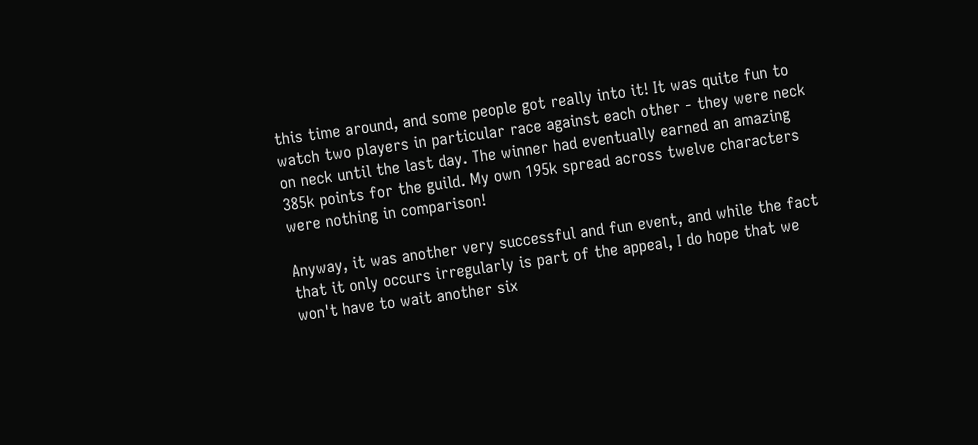this time around, and some people got really into it! It was quite fun to watch two players in particular race against each other - they were neck on neck until the last day. The winner had eventually earned an amazing 385k points for the guild. My own 195k spread across twelve characters were nothing in comparison!

Anyway, it was another very successful and fun event, and while the fact that it only occurs irregularly is part of the appeal, I do hope that we won't have to wait another six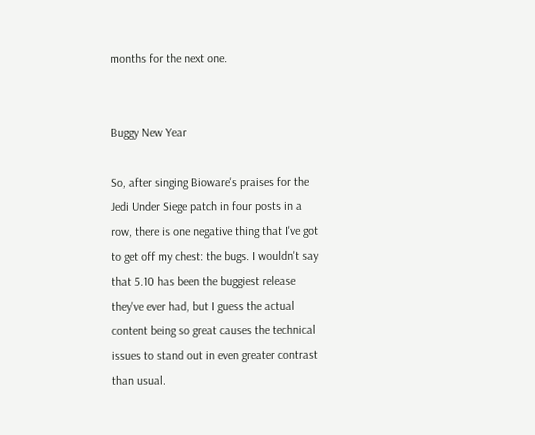months for the next one.


Buggy New Year

So, after singing Bioware's praises for the Jedi Under Siege patch in four posts in a row, there is one negative thing that I've got to get off my chest: the bugs. I wouldn't say that 5.10 has been the buggiest release they've ever had, but I guess the actual content being so great causes the technical issues to stand out in even greater contrast than usual.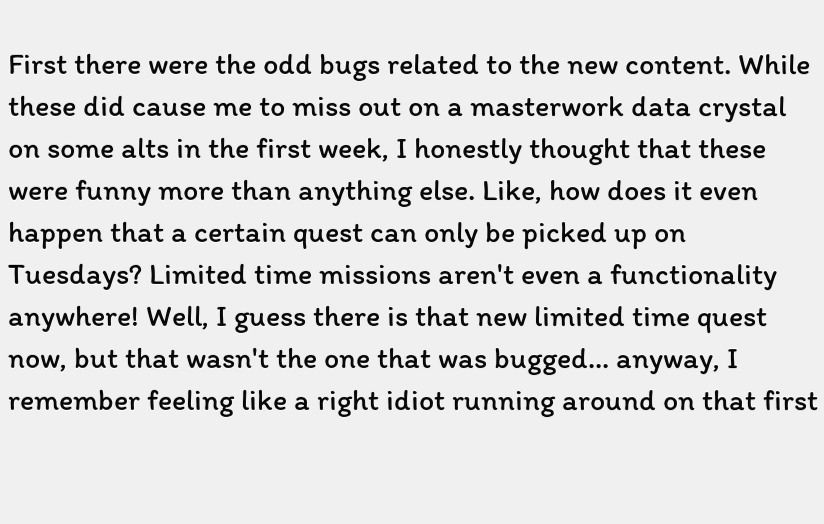First there were the odd bugs related to the new content. While these did cause me to miss out on a masterwork data crystal on some alts in the first week, I honestly thought that these were funny more than anything else. Like, how does it even happen that a certain quest can only be picked up on Tuesdays? Limited time missions aren't even a functionality anywhere! Well, I guess there is that new limited time quest now, but that wasn't the one that was bugged... anyway, I remember feeling like a right idiot running around on that first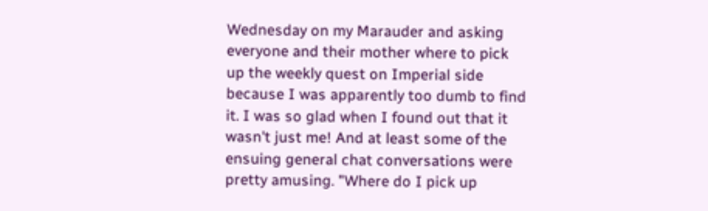Wednesday on my Marauder and asking everyone and their mother where to pick up the weekly quest on Imperial side because I was apparently too dumb to find it. I was so glad when I found out that it wasn't just me! And at least some of the ensuing general chat conversations were pretty amusing. "Where do I pick up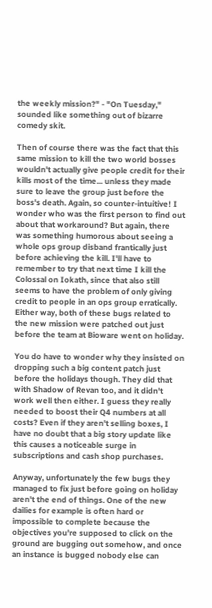the weekly mission?" - "On Tuesday," sounded like something out of bizarre comedy skit.

Then of course there was the fact that this same mission to kill the two world bosses wouldn't actually give people credit for their kills most of the time... unless they made sure to leave the group just before the boss's death. Again, so counter-intuitive! I wonder who was the first person to find out about that workaround? But again, there was something humorous about seeing a whole ops group disband frantically just before achieving the kill. I'll have to remember to try that next time I kill the Colossal on Iokath, since that also still seems to have the problem of only giving credit to people in an ops group erratically. Either way, both of these bugs related to the new mission were patched out just before the team at Bioware went on holiday.

You do have to wonder why they insisted on dropping such a big content patch just before the holidays though. They did that with Shadow of Revan too, and it didn't work well then either. I guess they really needed to boost their Q4 numbers at all costs? Even if they aren't selling boxes, I have no doubt that a big story update like this causes a noticeable surge in subscriptions and cash shop purchases.

Anyway, unfortunately the few bugs they managed to fix just before going on holiday aren't the end of things. One of the new dailies for example is often hard or impossible to complete because the objectives you're supposed to click on the ground are bugging out somehow, and once an instance is bugged nobody else can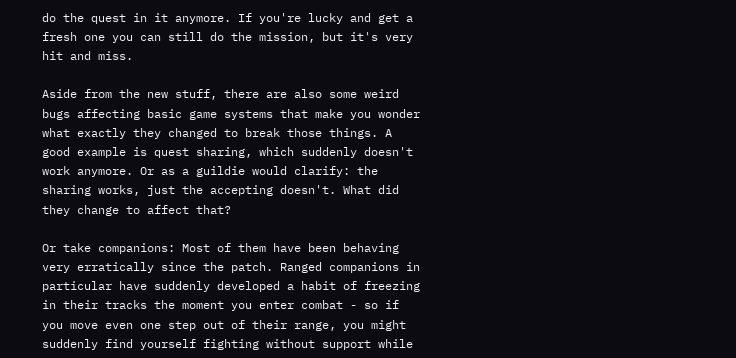do the quest in it anymore. If you're lucky and get a fresh one you can still do the mission, but it's very hit and miss.

Aside from the new stuff, there are also some weird bugs affecting basic game systems that make you wonder what exactly they changed to break those things. A good example is quest sharing, which suddenly doesn't work anymore. Or as a guildie would clarify: the sharing works, just the accepting doesn't. What did they change to affect that?

Or take companions: Most of them have been behaving very erratically since the patch. Ranged companions in particular have suddenly developed a habit of freezing in their tracks the moment you enter combat - so if you move even one step out of their range, you might suddenly find yourself fighting without support while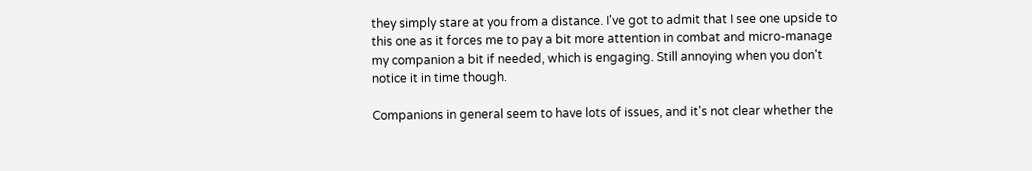they simply stare at you from a distance. I've got to admit that I see one upside to this one as it forces me to pay a bit more attention in combat and micro-manage my companion a bit if needed, which is engaging. Still annoying when you don't notice it in time though.

Companions in general seem to have lots of issues, and it's not clear whether the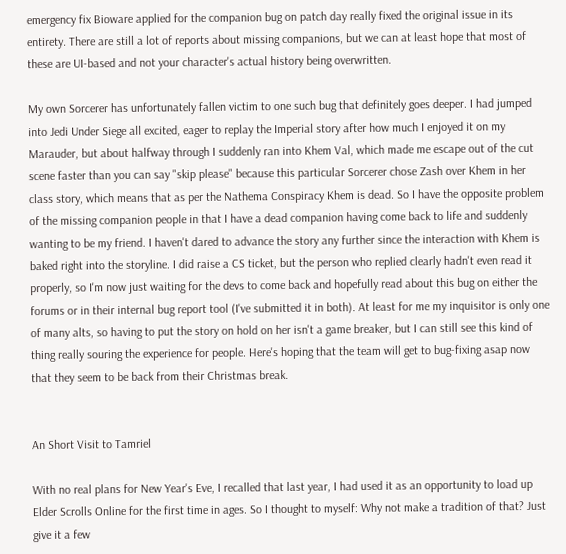emergency fix Bioware applied for the companion bug on patch day really fixed the original issue in its entirety. There are still a lot of reports about missing companions, but we can at least hope that most of these are UI-based and not your character's actual history being overwritten.

My own Sorcerer has unfortunately fallen victim to one such bug that definitely goes deeper. I had jumped into Jedi Under Siege all excited, eager to replay the Imperial story after how much I enjoyed it on my Marauder, but about halfway through I suddenly ran into Khem Val, which made me escape out of the cut scene faster than you can say "skip please" because this particular Sorcerer chose Zash over Khem in her class story, which means that as per the Nathema Conspiracy Khem is dead. So I have the opposite problem of the missing companion people in that I have a dead companion having come back to life and suddenly wanting to be my friend. I haven't dared to advance the story any further since the interaction with Khem is baked right into the storyline. I did raise a CS ticket, but the person who replied clearly hadn't even read it properly, so I'm now just waiting for the devs to come back and hopefully read about this bug on either the forums or in their internal bug report tool (I've submitted it in both). At least for me my inquisitor is only one of many alts, so having to put the story on hold on her isn't a game breaker, but I can still see this kind of thing really souring the experience for people. Here's hoping that the team will get to bug-fixing asap now that they seem to be back from their Christmas break.


An Short Visit to Tamriel

With no real plans for New Year's Eve, I recalled that last year, I had used it as an opportunity to load up Elder Scrolls Online for the first time in ages. So I thought to myself: Why not make a tradition of that? Just give it a few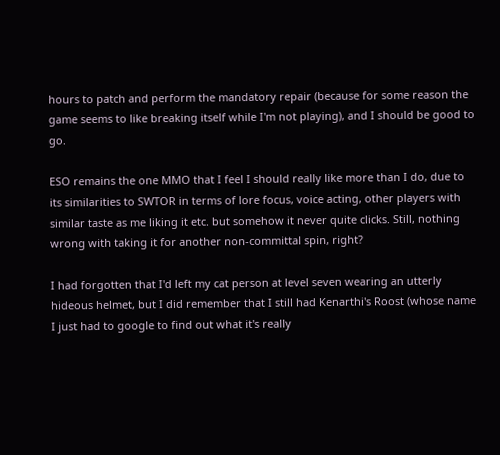hours to patch and perform the mandatory repair (because for some reason the game seems to like breaking itself while I'm not playing), and I should be good to go.

ESO remains the one MMO that I feel I should really like more than I do, due to its similarities to SWTOR in terms of lore focus, voice acting, other players with similar taste as me liking it etc. but somehow it never quite clicks. Still, nothing wrong with taking it for another non-committal spin, right?

I had forgotten that I'd left my cat person at level seven wearing an utterly hideous helmet, but I did remember that I still had Kenarthi's Roost (whose name I just had to google to find out what it's really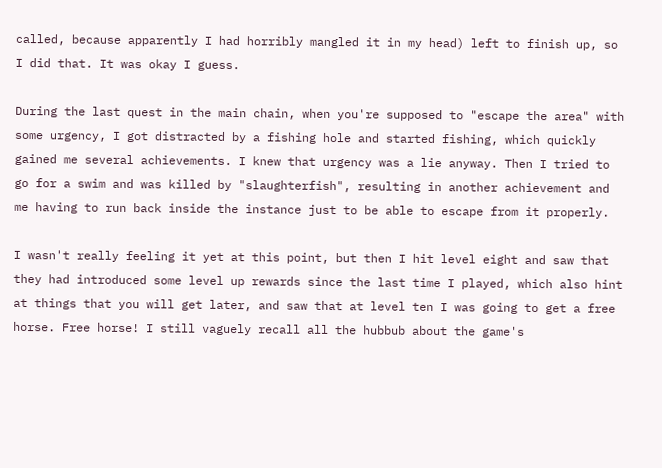called, because apparently I had horribly mangled it in my head) left to finish up, so I did that. It was okay I guess.

During the last quest in the main chain, when you're supposed to "escape the area" with some urgency, I got distracted by a fishing hole and started fishing, which quickly gained me several achievements. I knew that urgency was a lie anyway. Then I tried to go for a swim and was killed by "slaughterfish", resulting in another achievement and me having to run back inside the instance just to be able to escape from it properly.

I wasn't really feeling it yet at this point, but then I hit level eight and saw that they had introduced some level up rewards since the last time I played, which also hint at things that you will get later, and saw that at level ten I was going to get a free horse. Free horse! I still vaguely recall all the hubbub about the game's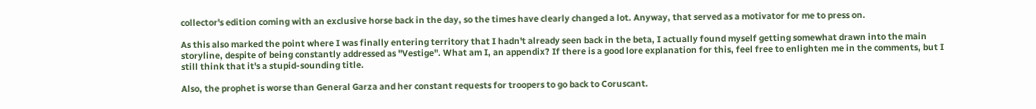collector's edition coming with an exclusive horse back in the day, so the times have clearly changed a lot. Anyway, that served as a motivator for me to press on.

As this also marked the point where I was finally entering territory that I hadn't already seen back in the beta, I actually found myself getting somewhat drawn into the main storyline, despite of being constantly addressed as "Vestige". What am I, an appendix? If there is a good lore explanation for this, feel free to enlighten me in the comments, but I still think that it's a stupid-sounding title.

Also, the prophet is worse than General Garza and her constant requests for troopers to go back to Coruscant.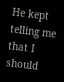He kept telling me that I should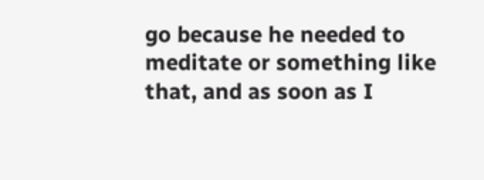go because he needed to meditate or something like that, and as soon as I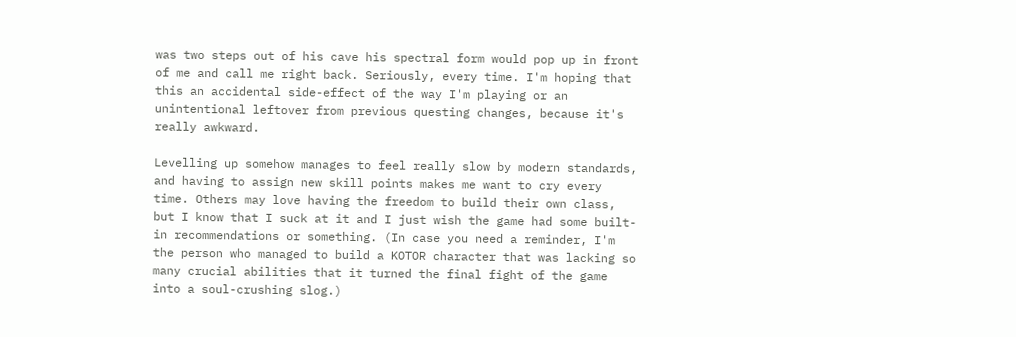was two steps out of his cave his spectral form would pop up in front of me and call me right back. Seriously, every time. I'm hoping that this an accidental side-effect of the way I'm playing or an unintentional leftover from previous questing changes, because it's really awkward.

Levelling up somehow manages to feel really slow by modern standards, and having to assign new skill points makes me want to cry every time. Others may love having the freedom to build their own class, but I know that I suck at it and I just wish the game had some built-in recommendations or something. (In case you need a reminder, I'm the person who managed to build a KOTOR character that was lacking so many crucial abilities that it turned the final fight of the game into a soul-crushing slog.)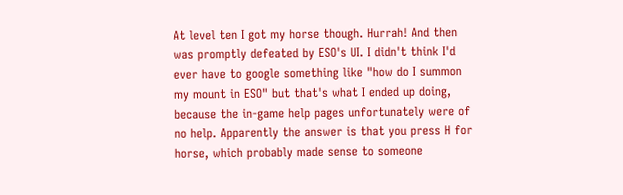At level ten I got my horse though. Hurrah! And then was promptly defeated by ESO's UI. I didn't think I'd ever have to google something like "how do I summon my mount in ESO" but that's what I ended up doing, because the in-game help pages unfortunately were of no help. Apparently the answer is that you press H for horse, which probably made sense to someone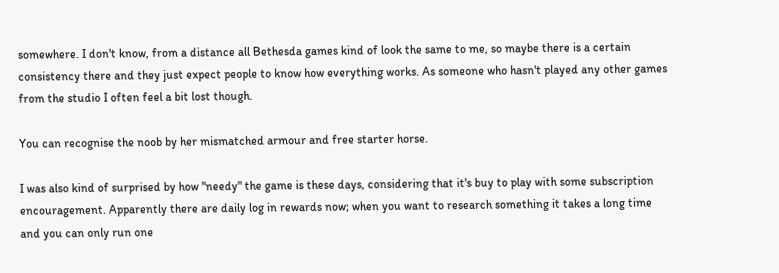somewhere. I don't know, from a distance all Bethesda games kind of look the same to me, so maybe there is a certain consistency there and they just expect people to know how everything works. As someone who hasn't played any other games from the studio I often feel a bit lost though.

You can recognise the noob by her mismatched armour and free starter horse.

I was also kind of surprised by how "needy" the game is these days, considering that it's buy to play with some subscription encouragement. Apparently there are daily log in rewards now; when you want to research something it takes a long time and you can only run one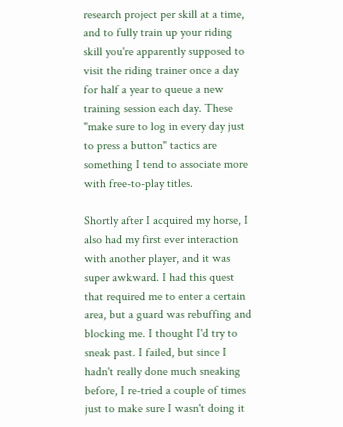research project per skill at a time, and to fully train up your riding skill you're apparently supposed to visit the riding trainer once a day for half a year to queue a new training session each day. These "make sure to log in every day just to press a button" tactics are something I tend to associate more with free-to-play titles.

Shortly after I acquired my horse, I also had my first ever interaction with another player, and it was super awkward. I had this quest that required me to enter a certain area, but a guard was rebuffing and blocking me. I thought I'd try to sneak past. I failed, but since I hadn't really done much sneaking before, I re-tried a couple of times just to make sure I wasn't doing it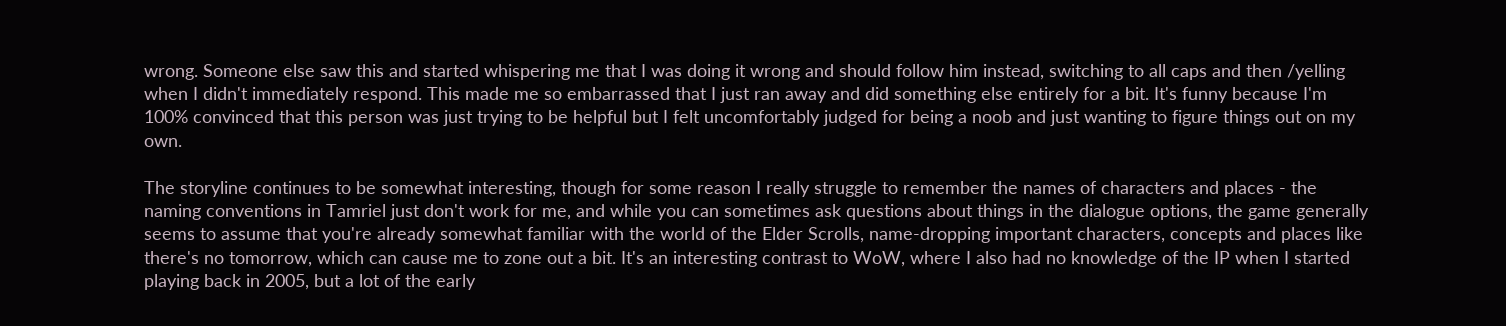wrong. Someone else saw this and started whispering me that I was doing it wrong and should follow him instead, switching to all caps and then /yelling when I didn't immediately respond. This made me so embarrassed that I just ran away and did something else entirely for a bit. It's funny because I'm 100% convinced that this person was just trying to be helpful but I felt uncomfortably judged for being a noob and just wanting to figure things out on my own.

The storyline continues to be somewhat interesting, though for some reason I really struggle to remember the names of characters and places - the naming conventions in Tamriel just don't work for me, and while you can sometimes ask questions about things in the dialogue options, the game generally seems to assume that you're already somewhat familiar with the world of the Elder Scrolls, name-dropping important characters, concepts and places like there's no tomorrow, which can cause me to zone out a bit. It's an interesting contrast to WoW, where I also had no knowledge of the IP when I started playing back in 2005, but a lot of the early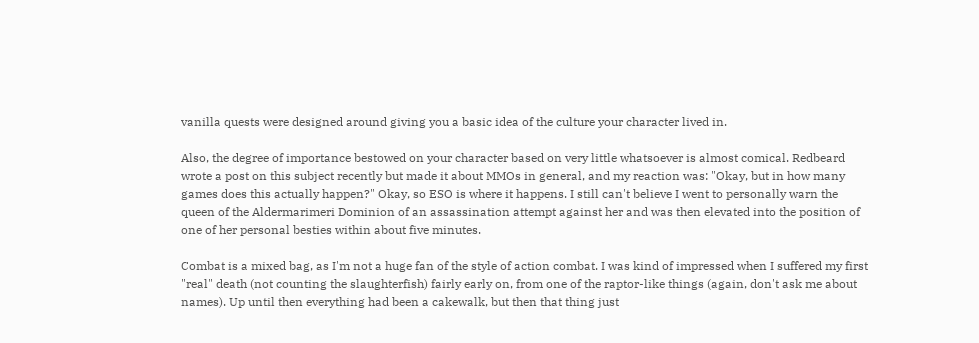vanilla quests were designed around giving you a basic idea of the culture your character lived in.

Also, the degree of importance bestowed on your character based on very little whatsoever is almost comical. Redbeard wrote a post on this subject recently but made it about MMOs in general, and my reaction was: "Okay, but in how many games does this actually happen?" Okay, so ESO is where it happens. I still can't believe I went to personally warn the queen of the Aldermarimeri Dominion of an assassination attempt against her and was then elevated into the position of one of her personal besties within about five minutes.

Combat is a mixed bag, as I'm not a huge fan of the style of action combat. I was kind of impressed when I suffered my first "real" death (not counting the slaughterfish) fairly early on, from one of the raptor-like things (again, don't ask me about names). Up until then everything had been a cakewalk, but then that thing just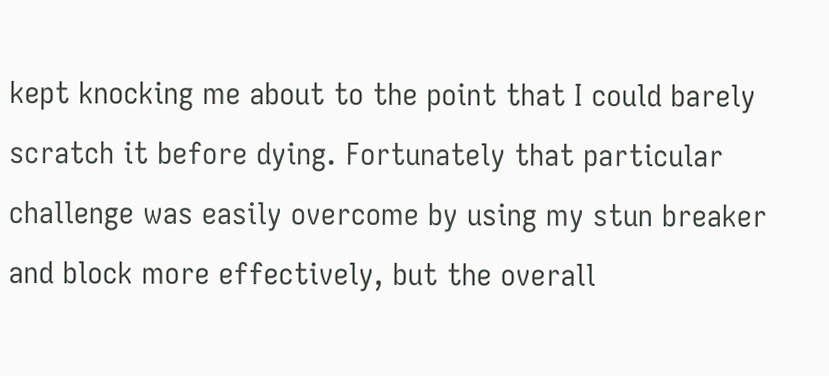kept knocking me about to the point that I could barely scratch it before dying. Fortunately that particular challenge was easily overcome by using my stun breaker and block more effectively, but the overall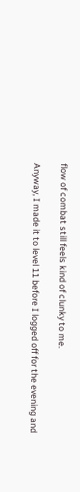flow of combat still feels kind of clunky to me.

Anyway, I made it to level 11 before I logged off for the evening and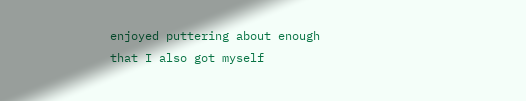enjoyed puttering about enough that I also got myself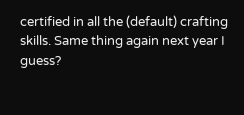certified in all the (default) crafting skills. Same thing again next year I guess?